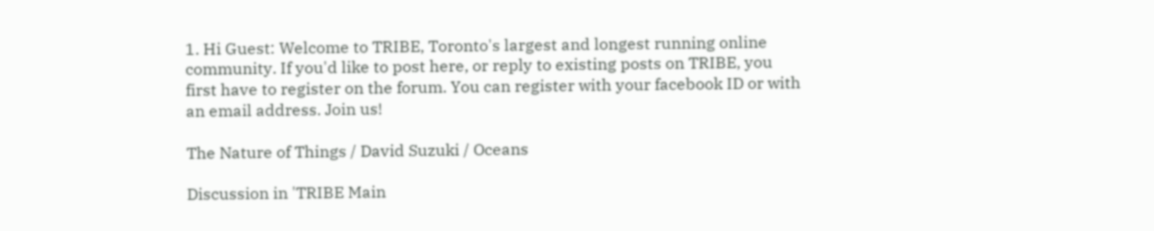1. Hi Guest: Welcome to TRIBE, Toronto's largest and longest running online community. If you'd like to post here, or reply to existing posts on TRIBE, you first have to register on the forum. You can register with your facebook ID or with an email address. Join us!

The Nature of Things / David Suzuki / Oceans

Discussion in 'TRIBE Main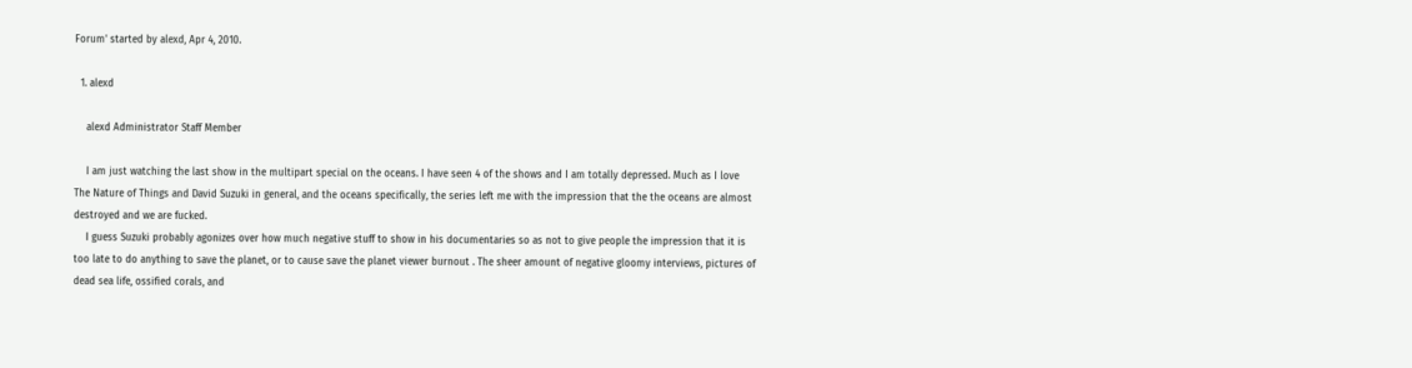Forum' started by alexd, Apr 4, 2010.

  1. alexd

    alexd Administrator Staff Member

    I am just watching the last show in the multipart special on the oceans. I have seen 4 of the shows and I am totally depressed. Much as I love The Nature of Things and David Suzuki in general, and the oceans specifically, the series left me with the impression that the the oceans are almost destroyed and we are fucked.
    I guess Suzuki probably agonizes over how much negative stuff to show in his documentaries so as not to give people the impression that it is too late to do anything to save the planet, or to cause save the planet viewer burnout . The sheer amount of negative gloomy interviews, pictures of dead sea life, ossified corals, and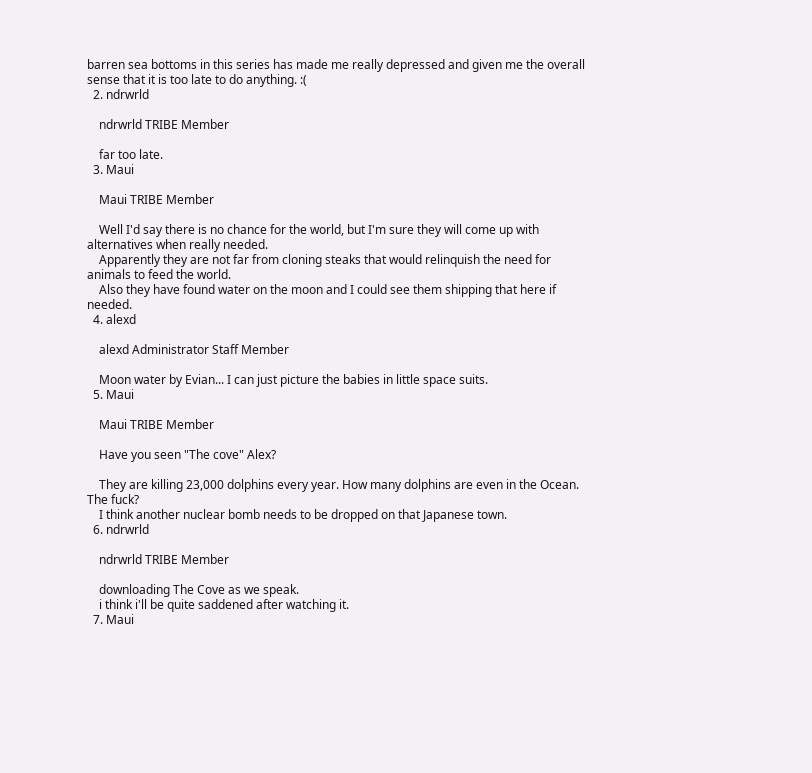barren sea bottoms in this series has made me really depressed and given me the overall sense that it is too late to do anything. :(
  2. ndrwrld

    ndrwrld TRIBE Member

    far too late.
  3. Maui

    Maui TRIBE Member

    Well I'd say there is no chance for the world, but I'm sure they will come up with alternatives when really needed.
    Apparently they are not far from cloning steaks that would relinquish the need for animals to feed the world.
    Also they have found water on the moon and I could see them shipping that here if needed.
  4. alexd

    alexd Administrator Staff Member

    Moon water by Evian... I can just picture the babies in little space suits.
  5. Maui

    Maui TRIBE Member

    Have you seen "The cove" Alex?

    They are killing 23,000 dolphins every year. How many dolphins are even in the Ocean. The fuck?
    I think another nuclear bomb needs to be dropped on that Japanese town.
  6. ndrwrld

    ndrwrld TRIBE Member

    downloading The Cove as we speak.
    i think i'll be quite saddened after watching it.
  7. Maui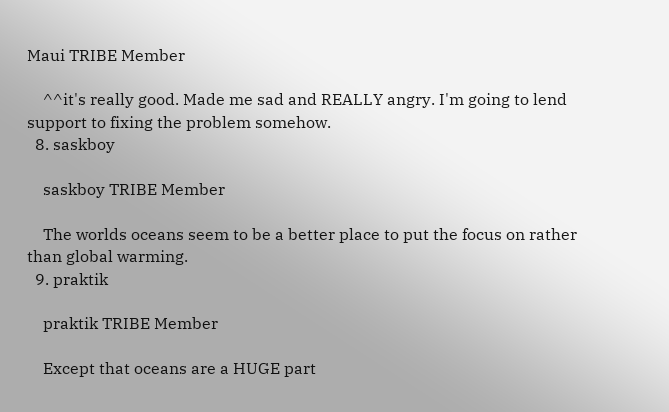Maui TRIBE Member

    ^^it's really good. Made me sad and REALLY angry. I'm going to lend support to fixing the problem somehow.
  8. saskboy

    saskboy TRIBE Member

    The worlds oceans seem to be a better place to put the focus on rather than global warming.
  9. praktik

    praktik TRIBE Member

    Except that oceans are a HUGE part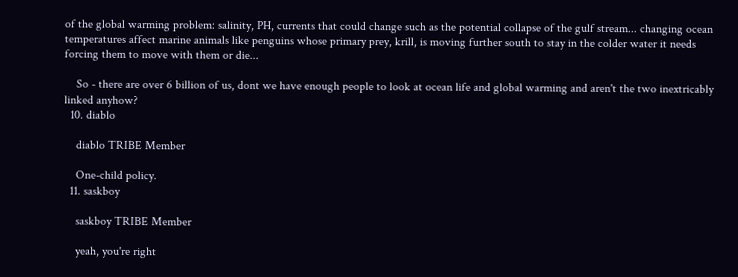of the global warming problem: salinity, PH, currents that could change such as the potential collapse of the gulf stream... changing ocean temperatures affect marine animals like penguins whose primary prey, krill, is moving further south to stay in the colder water it needs forcing them to move with them or die...

    So - there are over 6 billion of us, dont we have enough people to look at ocean life and global warming and aren't the two inextricably linked anyhow?
  10. diablo

    diablo TRIBE Member

    One-child policy.
  11. saskboy

    saskboy TRIBE Member

    yeah, you're right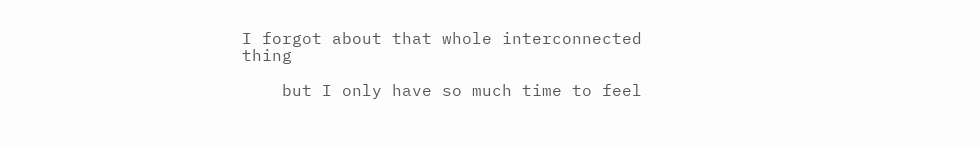I forgot about that whole interconnected thing

    but I only have so much time to feel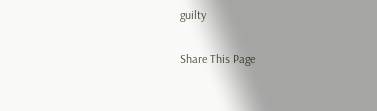guilty

Share This Page